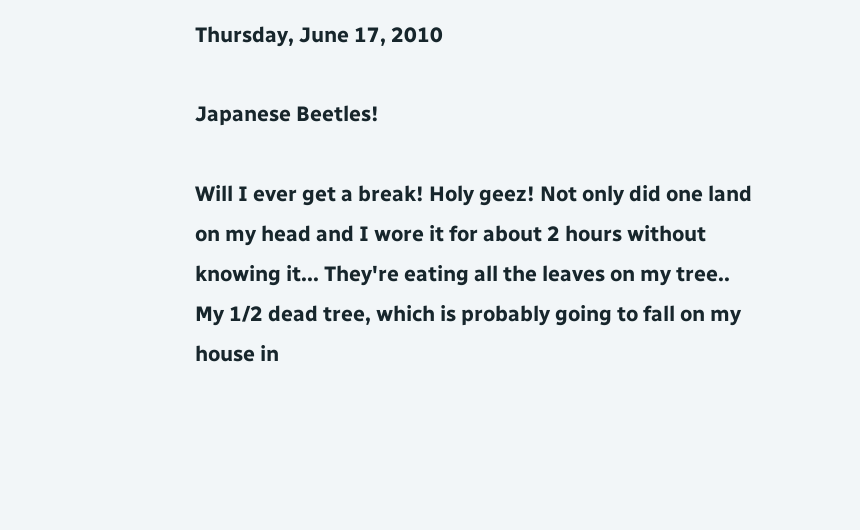Thursday, June 17, 2010

Japanese Beetles!

Will I ever get a break! Holy geez! Not only did one land on my head and I wore it for about 2 hours without knowing it... They're eating all the leaves on my tree.. My 1/2 dead tree, which is probably going to fall on my house in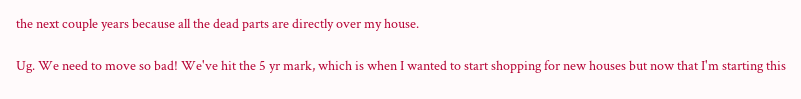the next couple years because all the dead parts are directly over my house.

Ug. We need to move so bad! We've hit the 5 yr mark, which is when I wanted to start shopping for new houses but now that I'm starting this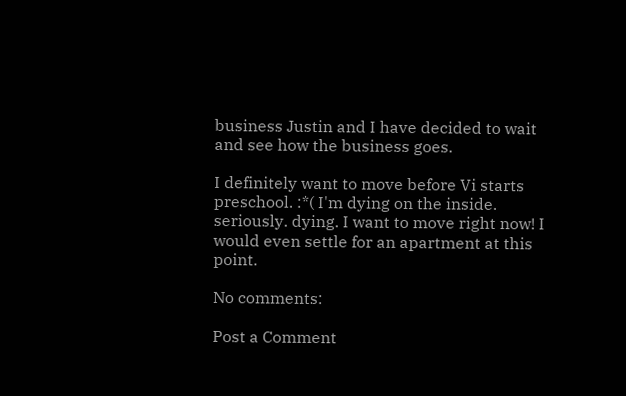business Justin and I have decided to wait and see how the business goes.

I definitely want to move before Vi starts preschool. :*( I'm dying on the inside. seriously. dying. I want to move right now! I would even settle for an apartment at this point.

No comments:

Post a Comment